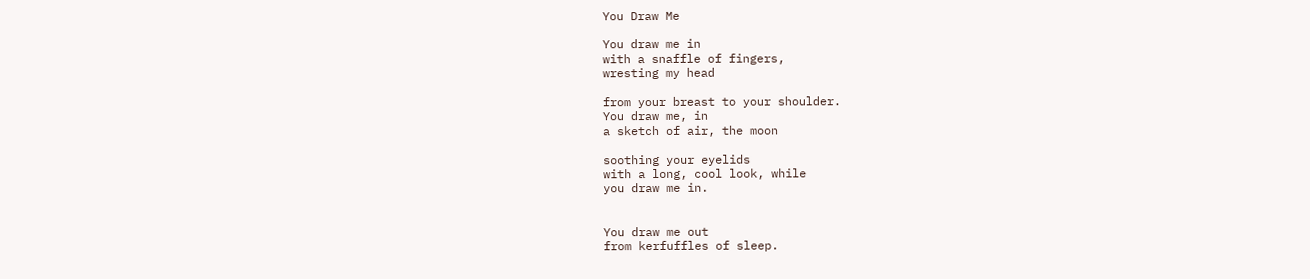You Draw Me

You draw me in
with a snaffle of fingers,
wresting my head

from your breast to your shoulder.
You draw me, in
a sketch of air, the moon

soothing your eyelids
with a long, cool look, while
you draw me in.


You draw me out
from kerfuffles of sleep.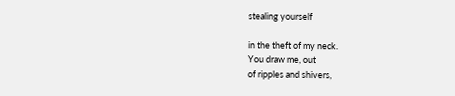stealing yourself

in the theft of my neck.
You draw me, out
of ripples and shivers,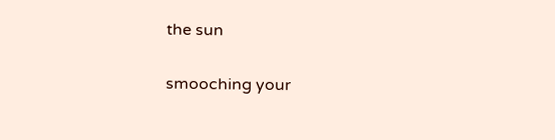the sun

smooching your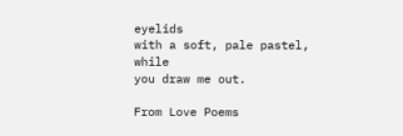eyelids
with a soft, pale pastel, while
you draw me out.

From Love Poems